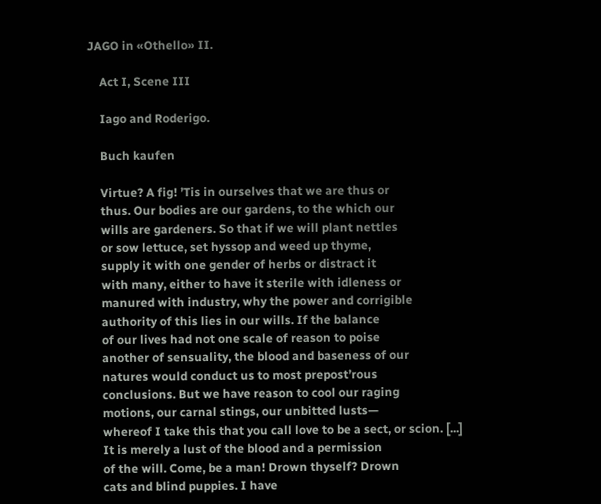JAGO in «Othello» II.

    Act I, Scene III

    Iago and Roderigo.

    Buch kaufen

    Virtue? A fig! ’Tis in ourselves that we are thus or
    thus. Our bodies are our gardens, to the which our
    wills are gardeners. So that if we will plant nettles
    or sow lettuce, set hyssop and weed up thyme,
    supply it with one gender of herbs or distract it
    with many, either to have it sterile with idleness or
    manured with industry, why the power and corrigible
    authority of this lies in our wills. If the balance
    of our lives had not one scale of reason to poise
    another of sensuality, the blood and baseness of our
    natures would conduct us to most prepost’rous
    conclusions. But we have reason to cool our raging
    motions, our carnal stings, our unbitted lusts—
    whereof I take this that you call love to be a sect, or scion. [...]
    It is merely a lust of the blood and a permission
    of the will. Come, be a man! Drown thyself? Drown
    cats and blind puppies. I have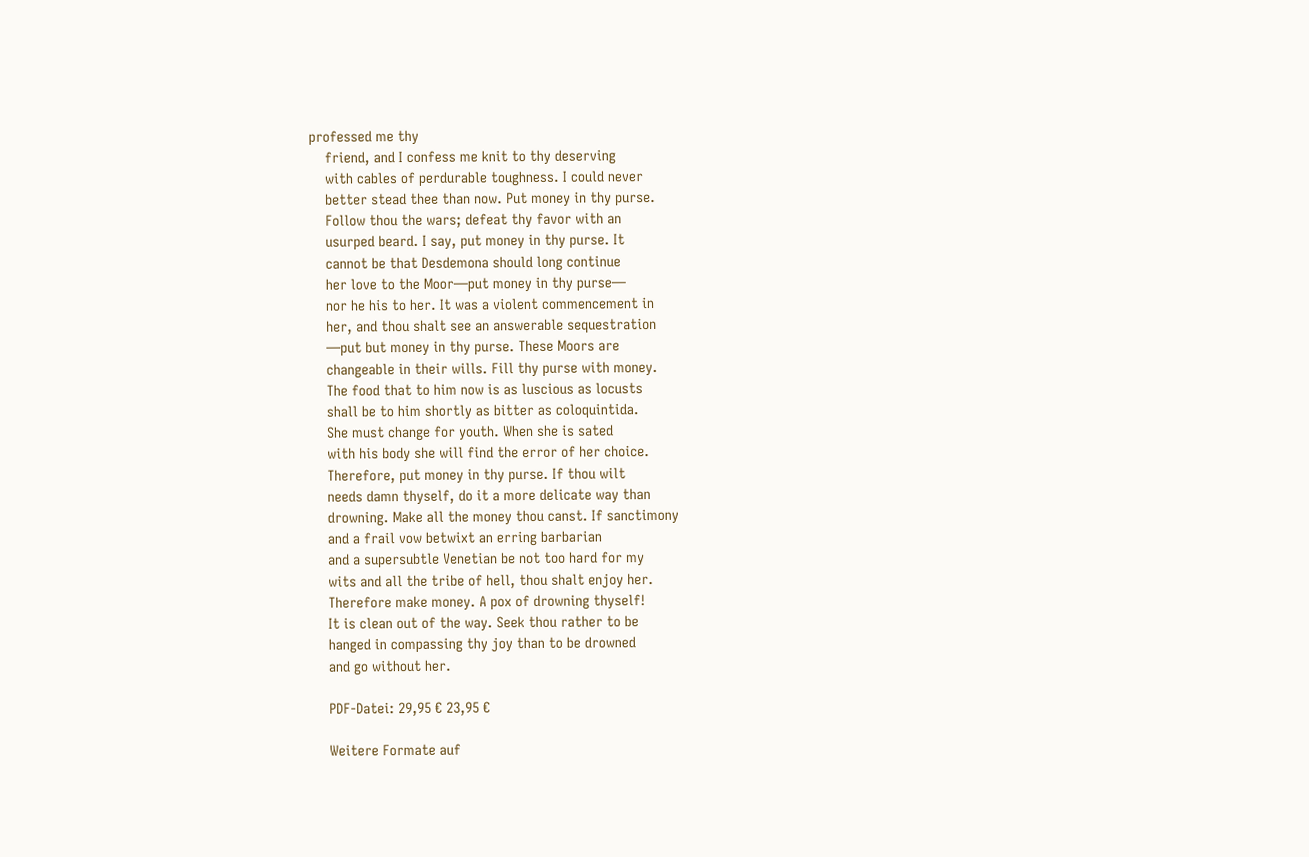professed me thy
    friend, and I confess me knit to thy deserving
    with cables of perdurable toughness. I could never
    better stead thee than now. Put money in thy purse.
    Follow thou the wars; defeat thy favor with an
    usurped beard. I say, put money in thy purse. It
    cannot be that Desdemona should long continue
    her love to the Moor—put money in thy purse—
    nor he his to her. It was a violent commencement in
    her, and thou shalt see an answerable sequestration
    —put but money in thy purse. These Moors are
    changeable in their wills. Fill thy purse with money.
    The food that to him now is as luscious as locusts
    shall be to him shortly as bitter as coloquintida.
    She must change for youth. When she is sated
    with his body she will find the error of her choice.
    Therefore, put money in thy purse. If thou wilt
    needs damn thyself, do it a more delicate way than
    drowning. Make all the money thou canst. If sanctimony
    and a frail vow betwixt an erring barbarian
    and a supersubtle Venetian be not too hard for my
    wits and all the tribe of hell, thou shalt enjoy her.
    Therefore make money. A pox of drowning thyself!
    It is clean out of the way. Seek thou rather to be
    hanged in compassing thy joy than to be drowned
    and go without her.

    PDF-Datei: 29,95 € 23,95 €

    Weitere Formate auf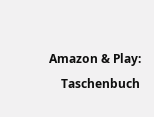Amazon & Play:
    Taschenbuch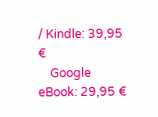/ Kindle: 39,95 €
    Google eBook: 29,95 €